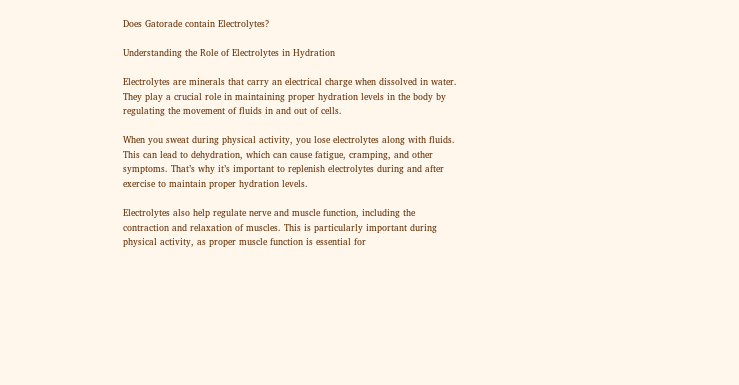Does Gatorade contain Electrolytes?

Understanding the Role of Electrolytes in Hydration

Electrolytes are minerals that carry an electrical charge when dissolved in water. They play a crucial role in maintaining proper hydration levels in the body by regulating the movement of fluids in and out of cells.

When you sweat during physical activity, you lose electrolytes along with fluids. This can lead to dehydration, which can cause fatigue, cramping, and other symptoms. That’s why it’s important to replenish electrolytes during and after exercise to maintain proper hydration levels.

Electrolytes also help regulate nerve and muscle function, including the contraction and relaxation of muscles. This is particularly important during physical activity, as proper muscle function is essential for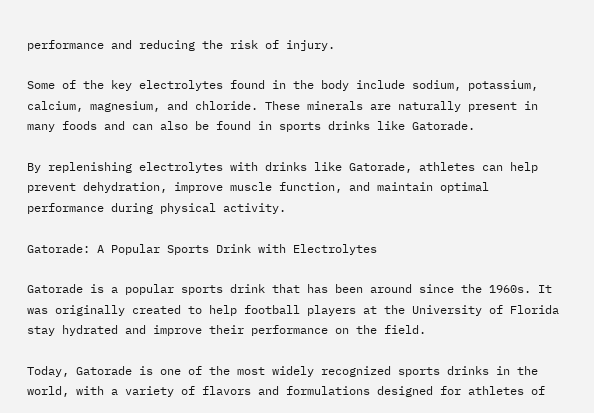performance and reducing the risk of injury.

Some of the key electrolytes found in the body include sodium, potassium, calcium, magnesium, and chloride. These minerals are naturally present in many foods and can also be found in sports drinks like Gatorade.

By replenishing electrolytes with drinks like Gatorade, athletes can help prevent dehydration, improve muscle function, and maintain optimal performance during physical activity.

Gatorade: A Popular Sports Drink with Electrolytes

Gatorade is a popular sports drink that has been around since the 1960s. It was originally created to help football players at the University of Florida stay hydrated and improve their performance on the field.

Today, Gatorade is one of the most widely recognized sports drinks in the world, with a variety of flavors and formulations designed for athletes of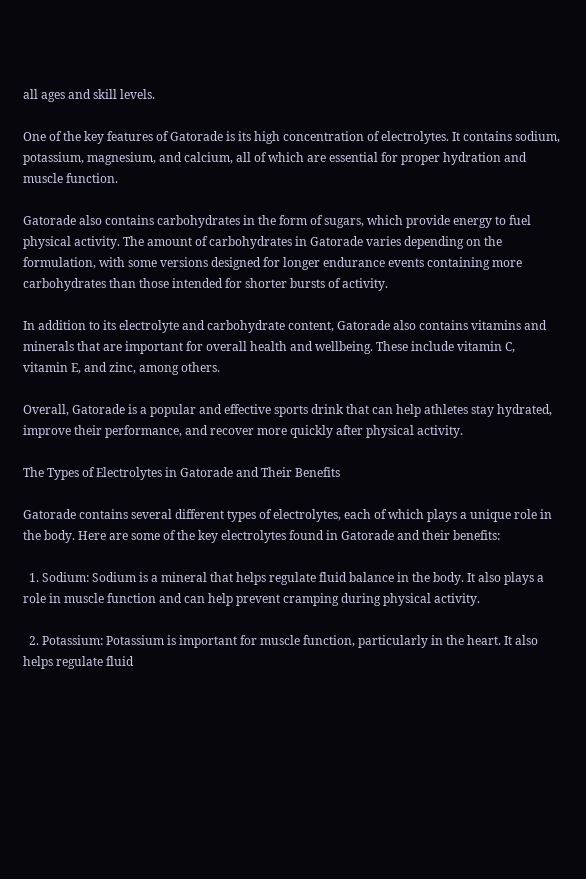all ages and skill levels.

One of the key features of Gatorade is its high concentration of electrolytes. It contains sodium, potassium, magnesium, and calcium, all of which are essential for proper hydration and muscle function.

Gatorade also contains carbohydrates in the form of sugars, which provide energy to fuel physical activity. The amount of carbohydrates in Gatorade varies depending on the formulation, with some versions designed for longer endurance events containing more carbohydrates than those intended for shorter bursts of activity.

In addition to its electrolyte and carbohydrate content, Gatorade also contains vitamins and minerals that are important for overall health and wellbeing. These include vitamin C, vitamin E, and zinc, among others.

Overall, Gatorade is a popular and effective sports drink that can help athletes stay hydrated, improve their performance, and recover more quickly after physical activity.

The Types of Electrolytes in Gatorade and Their Benefits

Gatorade contains several different types of electrolytes, each of which plays a unique role in the body. Here are some of the key electrolytes found in Gatorade and their benefits:

  1. Sodium: Sodium is a mineral that helps regulate fluid balance in the body. It also plays a role in muscle function and can help prevent cramping during physical activity.

  2. Potassium: Potassium is important for muscle function, particularly in the heart. It also helps regulate fluid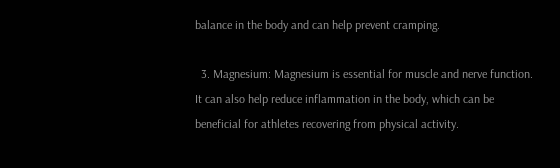balance in the body and can help prevent cramping.

  3. Magnesium: Magnesium is essential for muscle and nerve function. It can also help reduce inflammation in the body, which can be beneficial for athletes recovering from physical activity.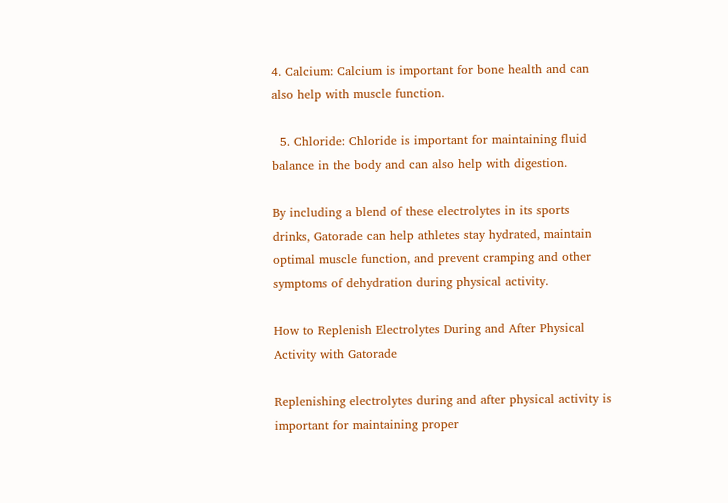4. Calcium: Calcium is important for bone health and can also help with muscle function.

  5. Chloride: Chloride is important for maintaining fluid balance in the body and can also help with digestion.

By including a blend of these electrolytes in its sports drinks, Gatorade can help athletes stay hydrated, maintain optimal muscle function, and prevent cramping and other symptoms of dehydration during physical activity.

How to Replenish Electrolytes During and After Physical Activity with Gatorade

Replenishing electrolytes during and after physical activity is important for maintaining proper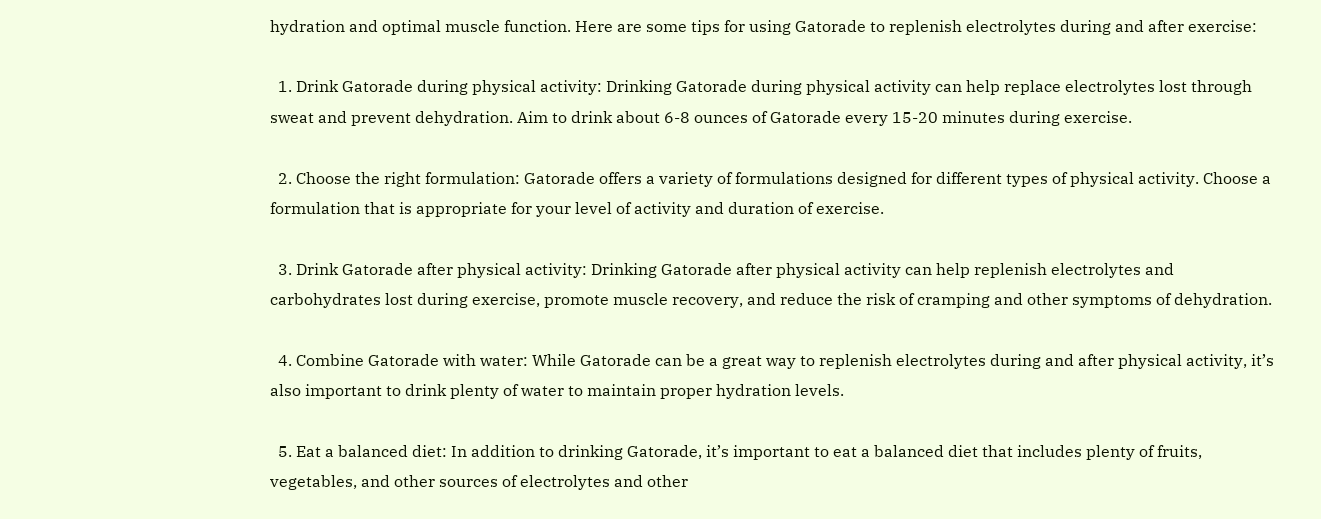hydration and optimal muscle function. Here are some tips for using Gatorade to replenish electrolytes during and after exercise:

  1. Drink Gatorade during physical activity: Drinking Gatorade during physical activity can help replace electrolytes lost through sweat and prevent dehydration. Aim to drink about 6-8 ounces of Gatorade every 15-20 minutes during exercise.

  2. Choose the right formulation: Gatorade offers a variety of formulations designed for different types of physical activity. Choose a formulation that is appropriate for your level of activity and duration of exercise.

  3. Drink Gatorade after physical activity: Drinking Gatorade after physical activity can help replenish electrolytes and carbohydrates lost during exercise, promote muscle recovery, and reduce the risk of cramping and other symptoms of dehydration.

  4. Combine Gatorade with water: While Gatorade can be a great way to replenish electrolytes during and after physical activity, it’s also important to drink plenty of water to maintain proper hydration levels.

  5. Eat a balanced diet: In addition to drinking Gatorade, it’s important to eat a balanced diet that includes plenty of fruits, vegetables, and other sources of electrolytes and other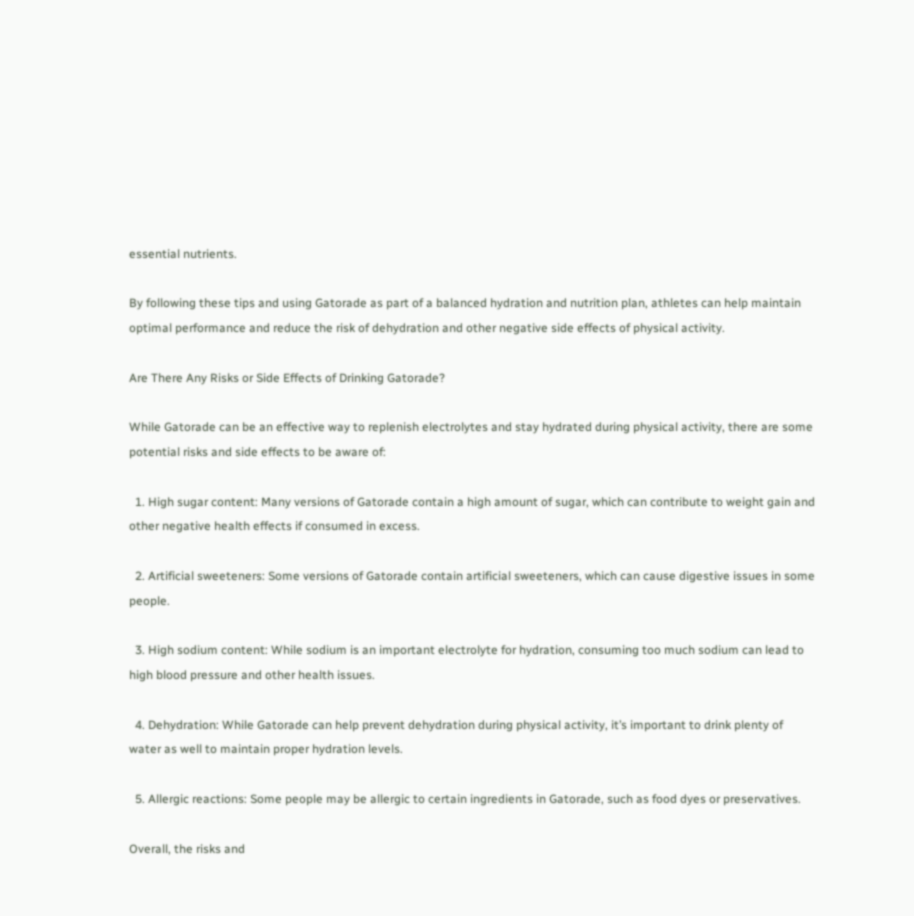essential nutrients.

By following these tips and using Gatorade as part of a balanced hydration and nutrition plan, athletes can help maintain optimal performance and reduce the risk of dehydration and other negative side effects of physical activity.

Are There Any Risks or Side Effects of Drinking Gatorade?

While Gatorade can be an effective way to replenish electrolytes and stay hydrated during physical activity, there are some potential risks and side effects to be aware of:

  1. High sugar content: Many versions of Gatorade contain a high amount of sugar, which can contribute to weight gain and other negative health effects if consumed in excess.

  2. Artificial sweeteners: Some versions of Gatorade contain artificial sweeteners, which can cause digestive issues in some people.

  3. High sodium content: While sodium is an important electrolyte for hydration, consuming too much sodium can lead to high blood pressure and other health issues.

  4. Dehydration: While Gatorade can help prevent dehydration during physical activity, it’s important to drink plenty of water as well to maintain proper hydration levels.

  5. Allergic reactions: Some people may be allergic to certain ingredients in Gatorade, such as food dyes or preservatives.

Overall, the risks and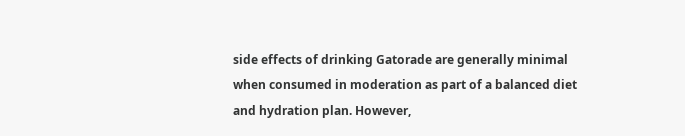side effects of drinking Gatorade are generally minimal when consumed in moderation as part of a balanced diet and hydration plan. However,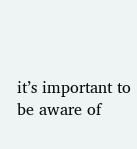it’s important to be aware of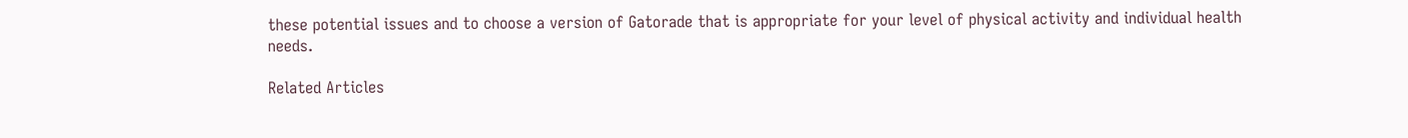these potential issues and to choose a version of Gatorade that is appropriate for your level of physical activity and individual health needs.

Related Articles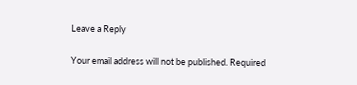Leave a Reply

Your email address will not be published. Required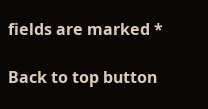fields are marked *

Back to top button